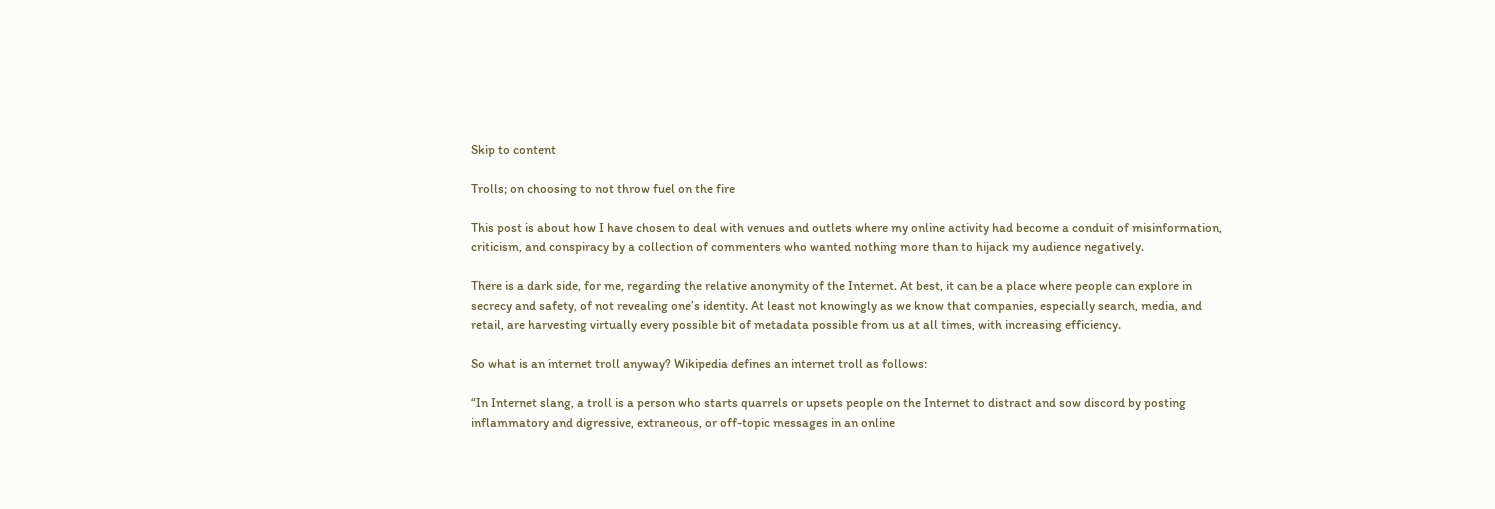Skip to content

Trolls; on choosing to not throw fuel on the fire

This post is about how I have chosen to deal with venues and outlets where my online activity had become a conduit of misinformation, criticism, and conspiracy by a collection of commenters who wanted nothing more than to hijack my audience negatively.

There is a dark side, for me, regarding the relative anonymity of the Internet. At best, it can be a place where people can explore in secrecy and safety, of not revealing one’s identity. At least not knowingly as we know that companies, especially search, media, and retail, are harvesting virtually every possible bit of metadata possible from us at all times, with increasing efficiency.

So what is an internet troll anyway? Wikipedia defines an internet troll as follows:

“In Internet slang, a troll is a person who starts quarrels or upsets people on the Internet to distract and sow discord by posting inflammatory and digressive, extraneous, or off-topic messages in an online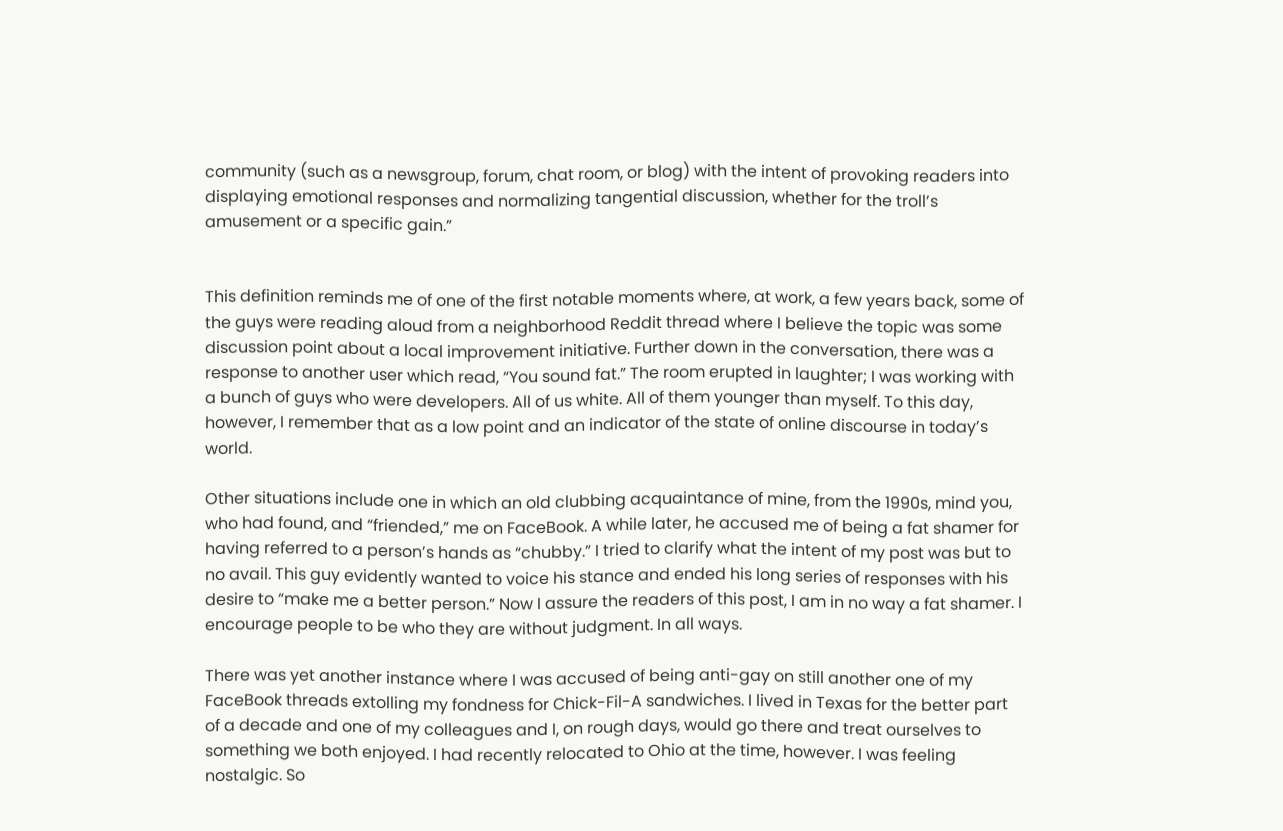community (such as a newsgroup, forum, chat room, or blog) with the intent of provoking readers into displaying emotional responses and normalizing tangential discussion, whether for the troll’s amusement or a specific gain.”


This definition reminds me of one of the first notable moments where, at work, a few years back, some of the guys were reading aloud from a neighborhood Reddit thread where I believe the topic was some discussion point about a local improvement initiative. Further down in the conversation, there was a response to another user which read, “You sound fat.” The room erupted in laughter; I was working with a bunch of guys who were developers. All of us white. All of them younger than myself. To this day, however, I remember that as a low point and an indicator of the state of online discourse in today’s world.

Other situations include one in which an old clubbing acquaintance of mine, from the 1990s, mind you, who had found, and “friended,” me on FaceBook. A while later, he accused me of being a fat shamer for having referred to a person’s hands as “chubby.” I tried to clarify what the intent of my post was but to no avail. This guy evidently wanted to voice his stance and ended his long series of responses with his desire to “make me a better person.” Now I assure the readers of this post, I am in no way a fat shamer. I encourage people to be who they are without judgment. In all ways.

There was yet another instance where I was accused of being anti-gay on still another one of my FaceBook threads extolling my fondness for Chick-Fil-A sandwiches. I lived in Texas for the better part of a decade and one of my colleagues and I, on rough days, would go there and treat ourselves to something we both enjoyed. I had recently relocated to Ohio at the time, however. I was feeling nostalgic. So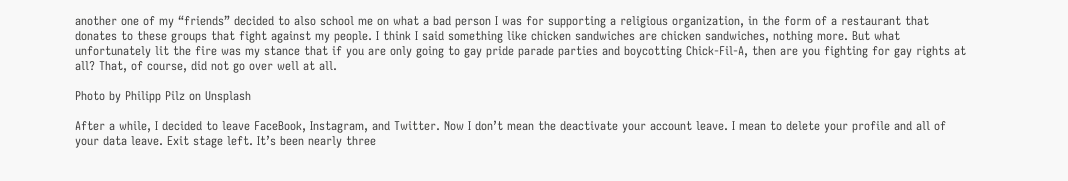another one of my “friends” decided to also school me on what a bad person I was for supporting a religious organization, in the form of a restaurant that donates to these groups that fight against my people. I think I said something like chicken sandwiches are chicken sandwiches, nothing more. But what unfortunately lit the fire was my stance that if you are only going to gay pride parade parties and boycotting Chick-Fil-A, then are you fighting for gay rights at all? That, of course, did not go over well at all.

Photo by Philipp Pilz on Unsplash

After a while, I decided to leave FaceBook, Instagram, and Twitter. Now I don’t mean the deactivate your account leave. I mean to delete your profile and all of your data leave. Exit stage left. It’s been nearly three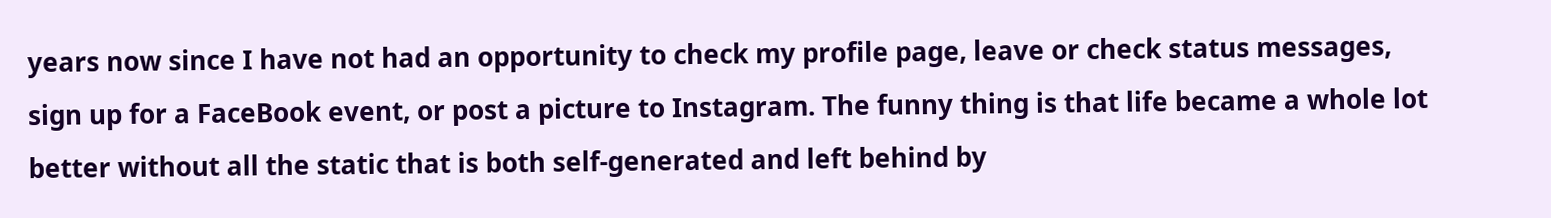years now since I have not had an opportunity to check my profile page, leave or check status messages, sign up for a FaceBook event, or post a picture to Instagram. The funny thing is that life became a whole lot better without all the static that is both self-generated and left behind by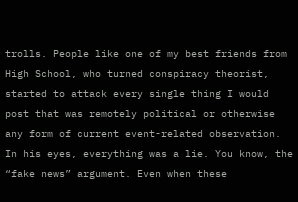trolls. People like one of my best friends from High School, who turned conspiracy theorist, started to attack every single thing I would post that was remotely political or otherwise any form of current event-related observation. In his eyes, everything was a lie. You know, the “fake news” argument. Even when these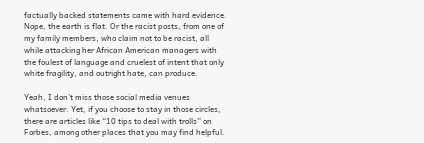factually backed statements came with hard evidence. Nope, the earth is flat. Or the racist posts, from one of my family members, who claim not to be racist, all while attacking her African American managers with the foulest of language and cruelest of intent that only white fragility, and outright hate, can produce.

Yeah, I don’t miss those social media venues whatsoever. Yet, if you choose to stay in those circles, there are articles like “10 tips to deal with trolls” on Forbes, among other places that you may find helpful.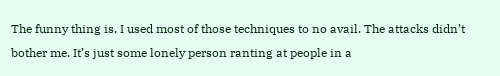The funny thing is, I used most of those techniques to no avail. The attacks didn’t bother me. It’s just some lonely person ranting at people in a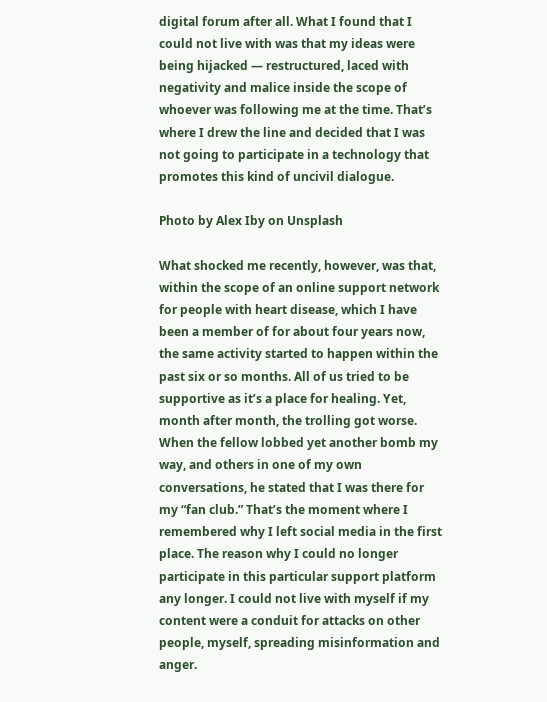digital forum after all. What I found that I could not live with was that my ideas were being hijacked — restructured, laced with negativity and malice inside the scope of whoever was following me at the time. That’s where I drew the line and decided that I was not going to participate in a technology that promotes this kind of uncivil dialogue.

Photo by Alex Iby on Unsplash

What shocked me recently, however, was that, within the scope of an online support network for people with heart disease, which I have been a member of for about four years now, the same activity started to happen within the past six or so months. All of us tried to be supportive as it’s a place for healing. Yet, month after month, the trolling got worse. When the fellow lobbed yet another bomb my way, and others in one of my own conversations, he stated that I was there for my “fan club.” That’s the moment where I remembered why I left social media in the first place. The reason why I could no longer participate in this particular support platform any longer. I could not live with myself if my content were a conduit for attacks on other people, myself, spreading misinformation and anger.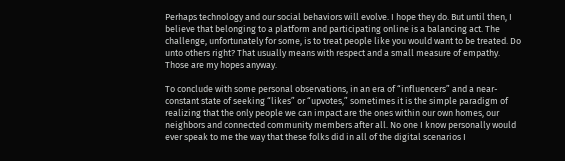Perhaps technology and our social behaviors will evolve. I hope they do. But until then, I believe that belonging to a platform and participating online is a balancing act. The challenge, unfortunately for some, is to treat people like you would want to be treated. Do unto others right? That usually means with respect and a small measure of empathy. Those are my hopes anyway.

To conclude with some personal observations, in an era of “influencers” and a near-constant state of seeking “likes” or “upvotes,” sometimes it is the simple paradigm of realizing that the only people we can impact are the ones within our own homes, our neighbors and connected community members after all. No one I know personally would ever speak to me the way that these folks did in all of the digital scenarios I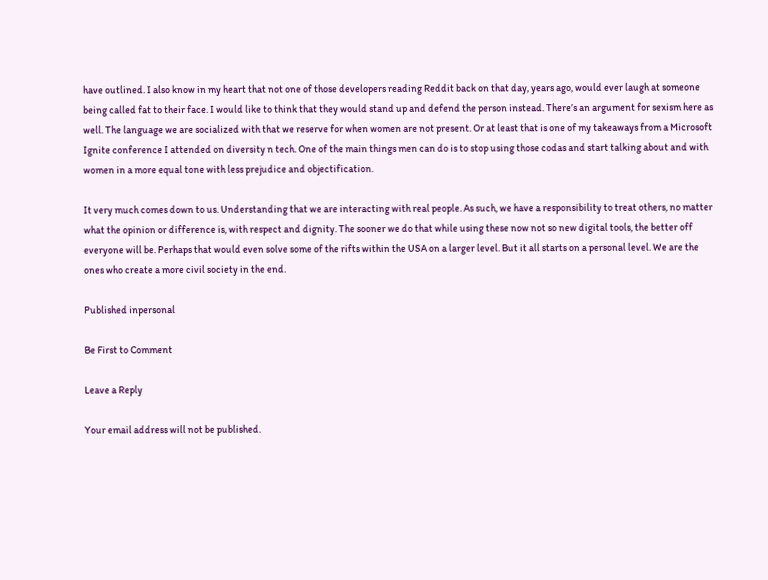have outlined. I also know in my heart that not one of those developers reading Reddit back on that day, years ago, would ever laugh at someone being called fat to their face. I would like to think that they would stand up and defend the person instead. There’s an argument for sexism here as well. The language we are socialized with that we reserve for when women are not present. Or at least that is one of my takeaways from a Microsoft Ignite conference I attended on diversity n tech. One of the main things men can do is to stop using those codas and start talking about and with women in a more equal tone with less prejudice and objectification.

It very much comes down to us. Understanding that we are interacting with real people. As such, we have a responsibility to treat others, no matter what the opinion or difference is, with respect and dignity. The sooner we do that while using these now not so new digital tools, the better off everyone will be. Perhaps that would even solve some of the rifts within the USA on a larger level. But it all starts on a personal level. We are the ones who create a more civil society in the end.

Published inpersonal

Be First to Comment

Leave a Reply

Your email address will not be published.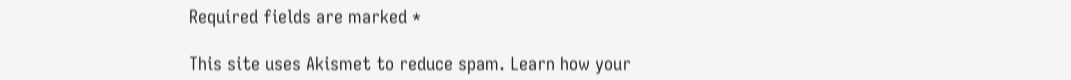Required fields are marked *

This site uses Akismet to reduce spam. Learn how your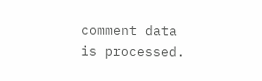comment data is processed.